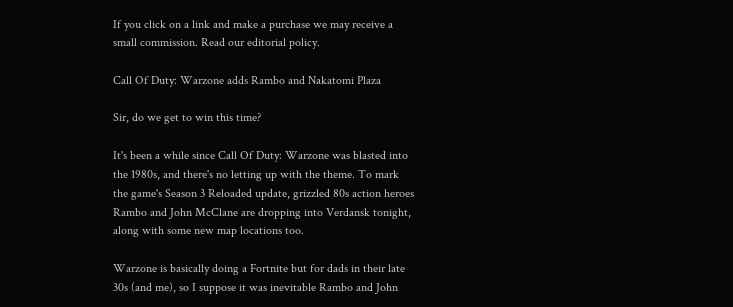If you click on a link and make a purchase we may receive a small commission. Read our editorial policy.

Call Of Duty: Warzone adds Rambo and Nakatomi Plaza

Sir, do we get to win this time?

It's been a while since Call Of Duty: Warzone was blasted into the 1980s, and there's no letting up with the theme. To mark the game's Season 3 Reloaded update, grizzled 80s action heroes Rambo and John McClane are dropping into Verdansk tonight, along with some new map locations too.

Warzone is basically doing a Fortnite but for dads in their late 30s (and me), so I suppose it was inevitable Rambo and John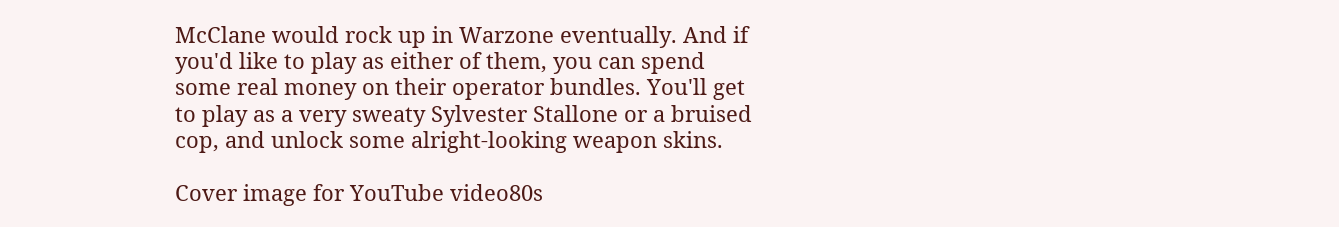McClane would rock up in Warzone eventually. And if you'd like to play as either of them, you can spend some real money on their operator bundles. You'll get to play as a very sweaty Sylvester Stallone or a bruised cop, and unlock some alright-looking weapon skins.

Cover image for YouTube video80s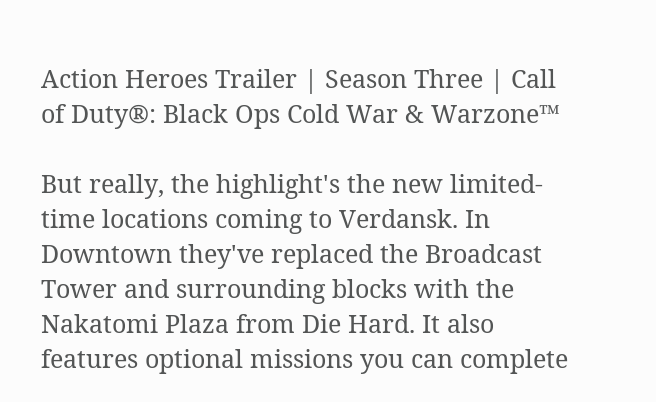Action Heroes Trailer | Season Three | Call of Duty®: Black Ops Cold War & Warzone™

But really, the highlight's the new limited-time locations coming to Verdansk. In Downtown they've replaced the Broadcast Tower and surrounding blocks with the Nakatomi Plaza from Die Hard. It also features optional missions you can complete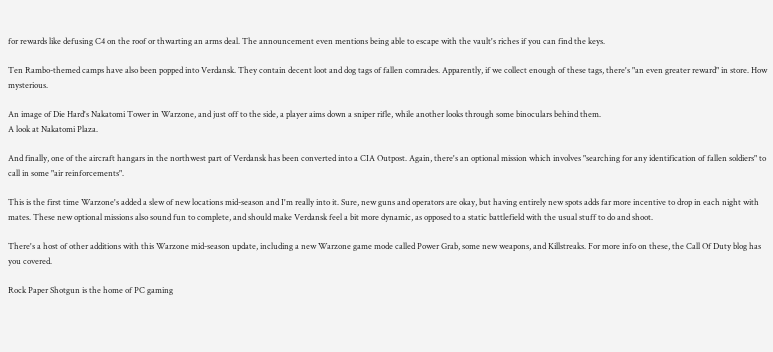for rewards like defusing C4 on the roof or thwarting an arms deal. The announcement even mentions being able to escape with the vault's riches if you can find the keys.

Ten Rambo-themed camps have also been popped into Verdansk. They contain decent loot and dog tags of fallen comrades. Apparently, if we collect enough of these tags, there's "an even greater reward" in store. How mysterious.

An image of Die Hard's Nakatomi Tower in Warzone, and just off to the side, a player aims down a sniper rifle, while another looks through some binoculars behind them.
A look at Nakatomi Plaza.

And finally, one of the aircraft hangars in the northwest part of Verdansk has been converted into a CIA Outpost. Again, there's an optional mission which involves "searching for any identification of fallen soldiers" to call in some "air reinforcements".

This is the first time Warzone's added a slew of new locations mid-season and I'm really into it. Sure, new guns and operators are okay, but having entirely new spots adds far more incentive to drop in each night with mates. These new optional missions also sound fun to complete, and should make Verdansk feel a bit more dynamic, as opposed to a static battlefield with the usual stuff to do and shoot.

There's a host of other additions with this Warzone mid-season update, including a new Warzone game mode called Power Grab, some new weapons, and Killstreaks. For more info on these, the Call Of Duty blog has you covered.

Rock Paper Shotgun is the home of PC gaming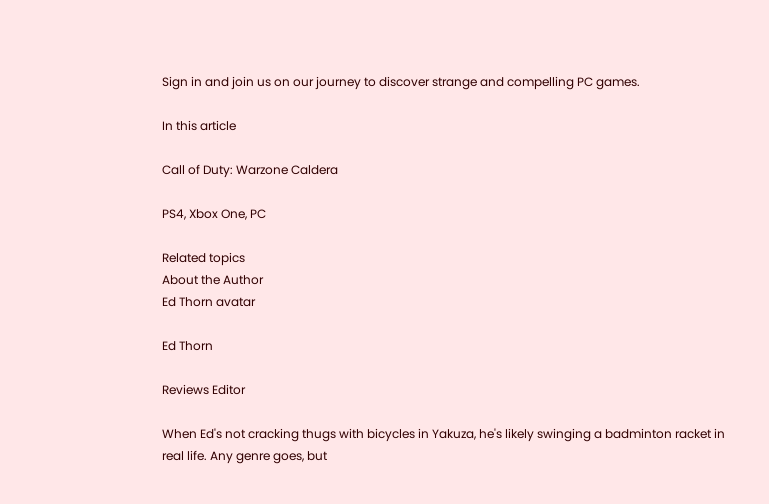Sign in and join us on our journey to discover strange and compelling PC games.

In this article

Call of Duty: Warzone Caldera

PS4, Xbox One, PC

Related topics
About the Author
Ed Thorn avatar

Ed Thorn

Reviews Editor

When Ed's not cracking thugs with bicycles in Yakuza, he's likely swinging a badminton racket in real life. Any genre goes, but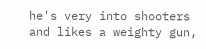he's very into shooters and likes a weighty gun,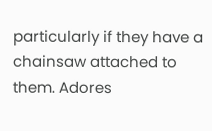particularly if they have a chainsaw attached to them. Adores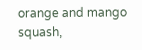orange and mango squash,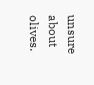unsure about olives.